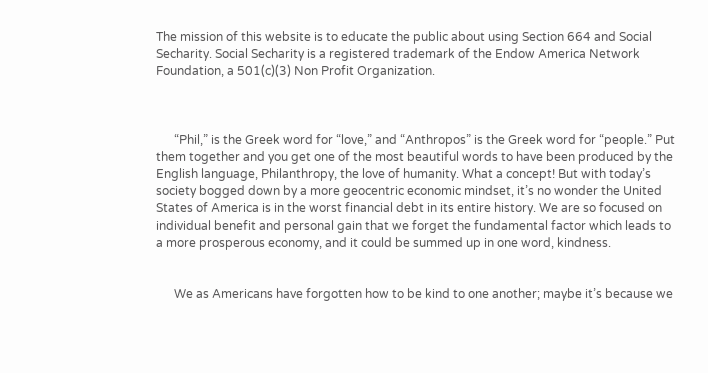The mission of this website is to educate the public about using Section 664 and Social Secharity. Social Secharity is a registered trademark of the Endow America Network Foundation, a 501(c)(3) Non Profit Organization.



      “Phil,” is the Greek word for “love,” and “Anthropos” is the Greek word for “people.” Put them together and you get one of the most beautiful words to have been produced by the English language, Philanthropy, the love of humanity. What a concept! But with today’s society bogged down by a more geocentric economic mindset, it’s no wonder the United States of America is in the worst financial debt in its entire history. We are so focused on individual benefit and personal gain that we forget the fundamental factor which leads to a more prosperous economy, and it could be summed up in one word, kindness.


      We as Americans have forgotten how to be kind to one another; maybe it’s because we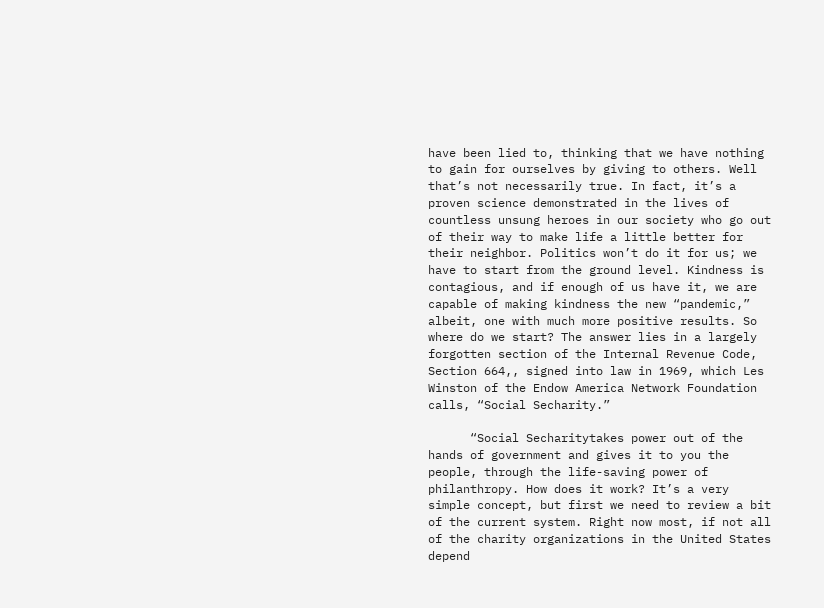have been lied to, thinking that we have nothing to gain for ourselves by giving to others. Well that’s not necessarily true. In fact, it’s a proven science demonstrated in the lives of countless unsung heroes in our society who go out of their way to make life a little better for their neighbor. Politics won’t do it for us; we have to start from the ground level. Kindness is contagious, and if enough of us have it, we are capable of making kindness the new “pandemic,” albeit, one with much more positive results. So where do we start? The answer lies in a largely forgotten section of the Internal Revenue Code, Section 664,, signed into law in 1969, which Les Winston of the Endow America Network Foundation calls, “Social Secharity.”

      “Social Secharitytakes power out of the hands of government and gives it to you the people, through the life-saving power of philanthropy. How does it work? It’s a very simple concept, but first we need to review a bit of the current system. Right now most, if not all of the charity organizations in the United States depend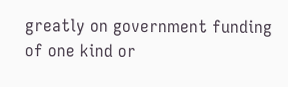greatly on government funding of one kind or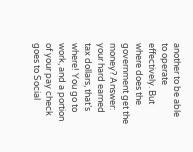another to be able to operate effectively. But where does the government get the money? Answer: your hard earned tax dollars, that’s where! You go to work, and a portion of your pay check goes to Social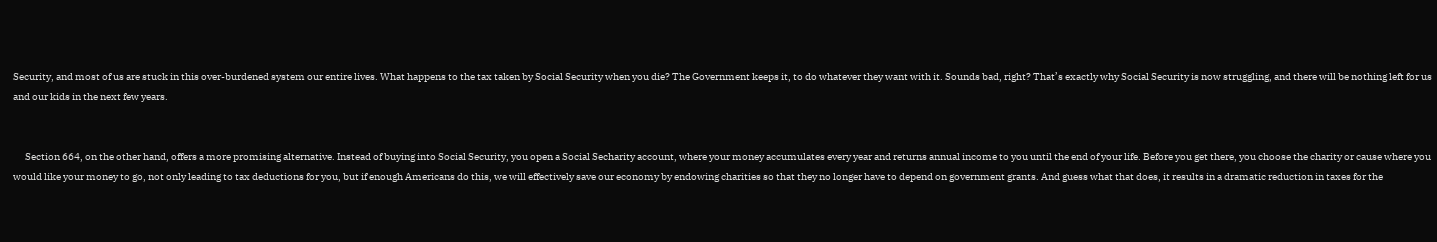Security, and most of us are stuck in this over-burdened system our entire lives. What happens to the tax taken by Social Security when you die? The Government keeps it, to do whatever they want with it. Sounds bad, right? That’s exactly why Social Security is now struggling, and there will be nothing left for us and our kids in the next few years.


      Section 664, on the other hand, offers a more promising alternative. Instead of buying into Social Security, you open a Social Secharity account, where your money accumulates every year and returns annual income to you until the end of your life. Before you get there, you choose the charity or cause where you would like your money to go, not only leading to tax deductions for you, but if enough Americans do this, we will effectively save our economy by endowing charities so that they no longer have to depend on government grants. And guess what that does, it results in a dramatic reduction in taxes for the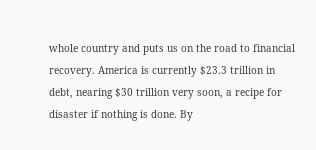whole country and puts us on the road to financial recovery. America is currently $23.3 trillion in debt, nearing $30 trillion very soon, a recipe for disaster if nothing is done. By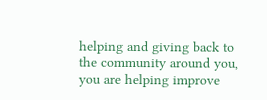helping and giving back to the community around you, you are helping improve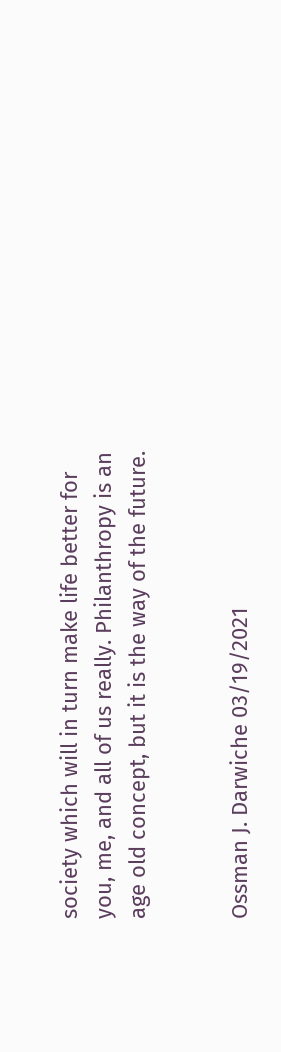society which will in turn make life better for you, me, and all of us really. Philanthropy is an age old concept, but it is the way of the future.


Ossman J. Darwiche 03/19/2021